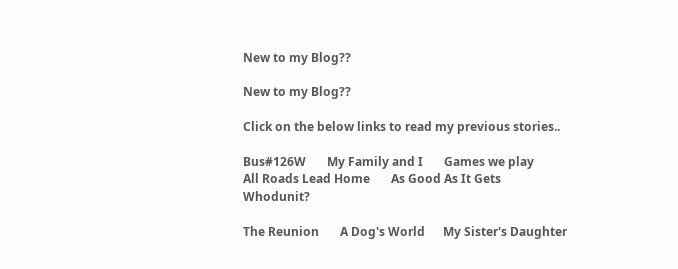New to my Blog??

New to my Blog??

Click on the below links to read my previous stories..

Bus#126W       My Family and I       Games we play       All Roads Lead Home       As Good As It Gets       Whodunit?

The Reunion       A Dog's World      My Sister's Daughter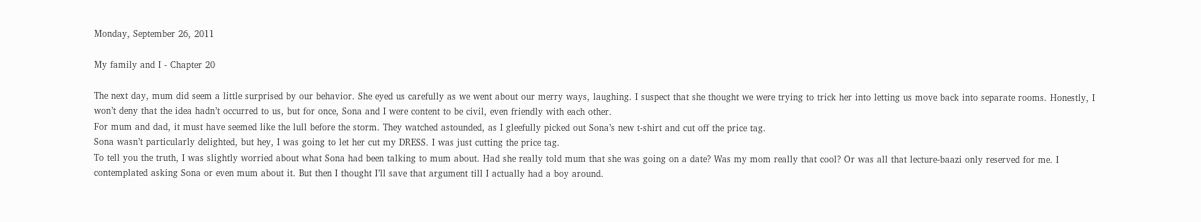Monday, September 26, 2011

My family and I - Chapter 20

The next day, mum did seem a little surprised by our behavior. She eyed us carefully as we went about our merry ways, laughing. I suspect that she thought we were trying to trick her into letting us move back into separate rooms. Honestly, I won’t deny that the idea hadn’t occurred to us, but for once, Sona and I were content to be civil, even friendly with each other.
For mum and dad, it must have seemed like the lull before the storm. They watched astounded, as I gleefully picked out Sona’s new t-shirt and cut off the price tag.
Sona wasn’t particularly delighted, but hey, I was going to let her cut my DRESS. I was just cutting the price tag.
To tell you the truth, I was slightly worried about what Sona had been talking to mum about. Had she really told mum that she was going on a date? Was my mom really that cool? Or was all that lecture-baazi only reserved for me. I contemplated asking Sona or even mum about it. But then I thought I’ll save that argument till I actually had a boy around.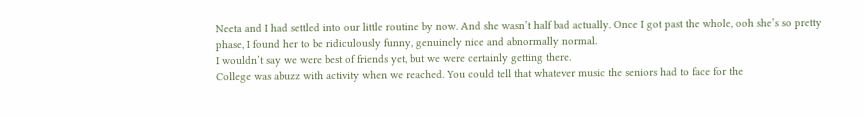Neeta and I had settled into our little routine by now. And she wasn’t half bad actually. Once I got past the whole, ooh she’s so pretty phase, I found her to be ridiculously funny, genuinely nice and abnormally normal.
I wouldn’t say we were best of friends yet, but we were certainly getting there.
College was abuzz with activity when we reached. You could tell that whatever music the seniors had to face for the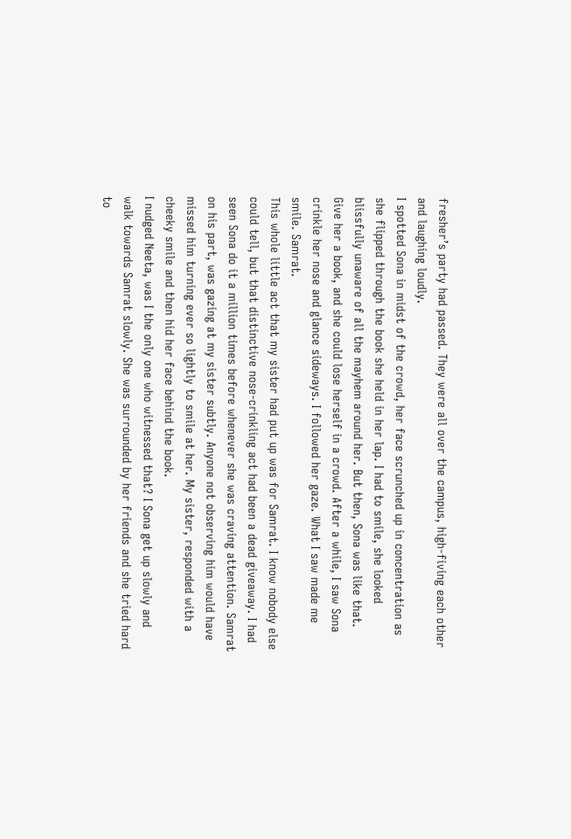fresher’s party had passed. They were all over the campus, high-fiving each other and laughing loudly.
I spotted Sona in midst of the crowd, her face scrunched up in concentration as she flipped through the book she held in her lap. I had to smile, she looked blissfully unaware of all the mayhem around her. But then, Sona was like that. Give her a book, and she could lose herself in a crowd. After a while, I saw Sona crinkle her nose and glance sideways. I followed her gaze. What I saw made me smile. Samrat.
This whole little act that my sister had put up was for Samrat. I know nobody else could tell, but that distinctive nose-crinkling act had been a dead giveaway. I had seen Sona do it a million times before whenever she was craving attention. Samrat on his part, was gazing at my sister subtly. Anyone not observing him would have missed him turning ever so lightly to smile at her. My sister, responded with a cheeky smile and then hid her face behind the book.
I nudged Neeta, was I the only one who witnessed that? I Sona get up slowly and walk towards Samrat slowly. She was surrounded by her friends and she tried hard to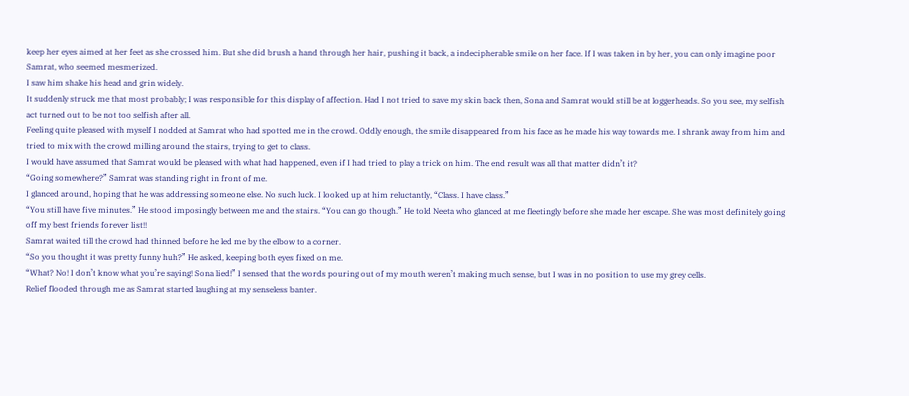keep her eyes aimed at her feet as she crossed him. But she did brush a hand through her hair, pushing it back, a indecipherable smile on her face. If I was taken in by her, you can only imagine poor Samrat, who seemed mesmerized.
I saw him shake his head and grin widely.
It suddenly struck me that most probably; I was responsible for this display of affection. Had I not tried to save my skin back then, Sona and Samrat would still be at loggerheads. So you see, my selfish act turned out to be not too selfish after all.
Feeling quite pleased with myself I nodded at Samrat who had spotted me in the crowd. Oddly enough, the smile disappeared from his face as he made his way towards me. I shrank away from him and tried to mix with the crowd milling around the stairs, trying to get to class.
I would have assumed that Samrat would be pleased with what had happened, even if I had tried to play a trick on him. The end result was all that matter didn’t it?
“Going somewhere?” Samrat was standing right in front of me.
I glanced around, hoping that he was addressing someone else. No such luck. I looked up at him reluctantly, “Class. I have class.”
“You still have five minutes.” He stood imposingly between me and the stairs. “You can go though.” He told Neeta who glanced at me fleetingly before she made her escape. She was most definitely going off my best friends forever list!!
Samrat waited till the crowd had thinned before he led me by the elbow to a corner.
“So you thought it was pretty funny huh?” He asked, keeping both eyes fixed on me.
“What? No! I don’t know what you’re saying! Sona lied!” I sensed that the words pouring out of my mouth weren’t making much sense, but I was in no position to use my grey cells.
Relief flooded through me as Samrat started laughing at my senseless banter.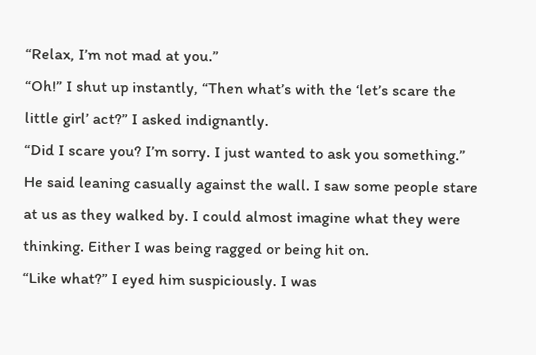“Relax, I’m not mad at you.”
“Oh!” I shut up instantly, “Then what’s with the ‘let’s scare the little girl’ act?” I asked indignantly.
“Did I scare you? I’m sorry. I just wanted to ask you something.” He said leaning casually against the wall. I saw some people stare at us as they walked by. I could almost imagine what they were thinking. Either I was being ragged or being hit on.
“Like what?” I eyed him suspiciously. I was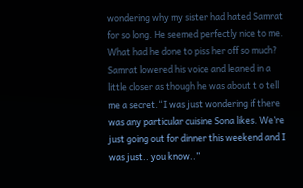wondering why my sister had hated Samrat for so long. He seemed perfectly nice to me. What had he done to piss her off so much?
Samrat lowered his voice and leaned in a little closer as though he was about t o tell me a secret.“I was just wondering if there was any particular cuisine Sona likes. We’re just going out for dinner this weekend and I was just.. you know..”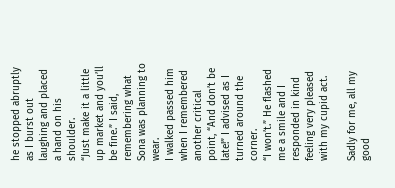he stopped abruptly as I burst out laughing and placed a hand on his shoulder.
“Just make it a little up market and you’ll be fine.” I said, remembering what Sona was planning to wear.
I walked passed him when I remembered another critical point, “And don’t be late!” I advised as I turned around the corner.
“I won’t.” He flashed me a smile and I responded in kind feeling very pleased with my cupid act.

Sadly for me, all my good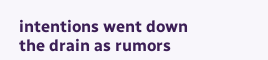intentions went down the drain as rumors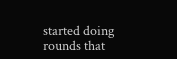started doing rounds that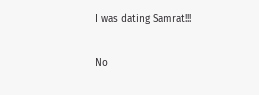I was dating Samrat!!!

No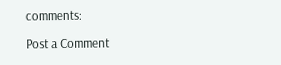comments:

Post a Comment